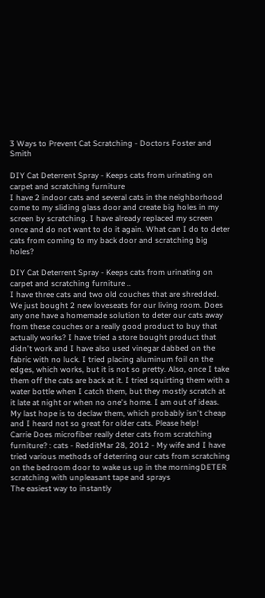3 Ways to Prevent Cat Scratching - Doctors Foster and Smith

DIY Cat Deterrent Spray - Keeps cats from urinating on carpet and scratching furniture
I have 2 indoor cats and several cats in the neighborhood come to my sliding glass door and create big holes in my screen by scratching. I have already replaced my screen once and do not want to do it again. What can I do to deter cats from coming to my back door and scratching big holes?

DIY Cat Deterrent Spray - Keeps cats from urinating on carpet and scratching furniture ..
I have three cats and two old couches that are shredded. We just bought 2 new loveseats for our living room. Does any one have a homemade solution to deter our cats away from these couches or a really good product to buy that actually works? I have tried a store bought product that didn't work and I have also used vinegar dabbed on the fabric with no luck. I tried placing aluminum foil on the edges, which works, but it is not so pretty. Also, once I take them off the cats are back at it. I tried squirting them with a water bottle when I catch them, but they mostly scratch at it late at night or when no one's home. I am out of ideas. My last hope is to declaw them, which probably isn't cheap and I heard not so great for older cats. Please help!
Carrie Does microfiber really deter cats from scratching furniture? : cats - RedditMar 28, 2012 - My wife and I have tried various methods of deterring our cats from scratching on the bedroom door to wake us up in the morningDETER scratching with unpleasant tape and sprays
The easiest way to instantly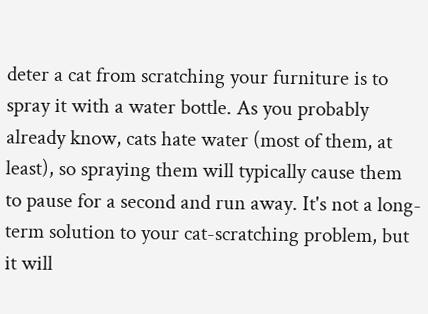deter a cat from scratching your furniture is to spray it with a water bottle. As you probably already know, cats hate water (most of them, at least), so spraying them will typically cause them to pause for a second and run away. It's not a long-term solution to your cat-scratching problem, but it will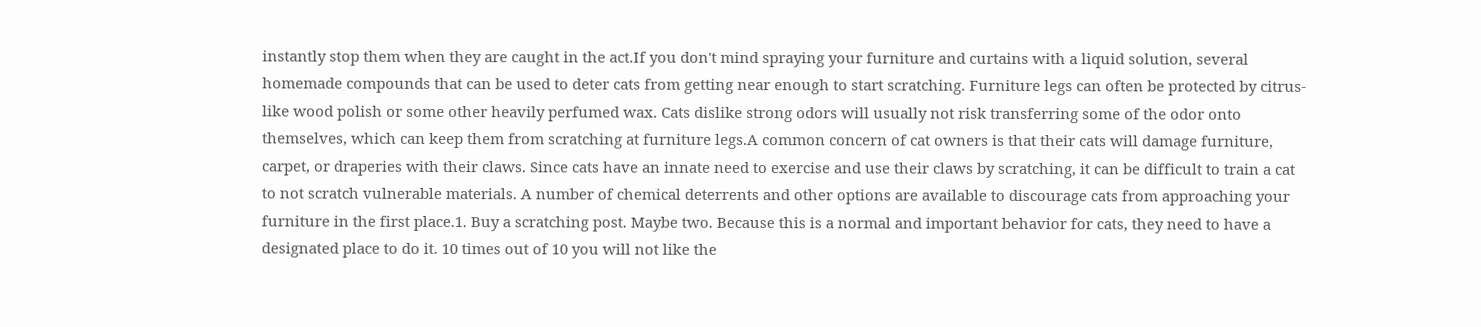instantly stop them when they are caught in the act.If you don't mind spraying your furniture and curtains with a liquid solution, several homemade compounds that can be used to deter cats from getting near enough to start scratching. Furniture legs can often be protected by citrus-like wood polish or some other heavily perfumed wax. Cats dislike strong odors will usually not risk transferring some of the odor onto themselves, which can keep them from scratching at furniture legs.A common concern of cat owners is that their cats will damage furniture, carpet, or draperies with their claws. Since cats have an innate need to exercise and use their claws by scratching, it can be difficult to train a cat to not scratch vulnerable materials. A number of chemical deterrents and other options are available to discourage cats from approaching your furniture in the first place.1. Buy a scratching post. Maybe two. Because this is a normal and important behavior for cats, they need to have a designated place to do it. 10 times out of 10 you will not like the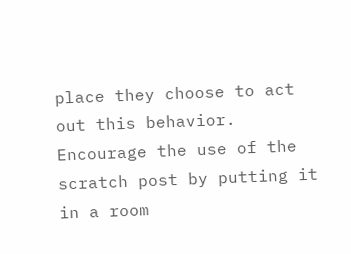place they choose to act out this behavior. Encourage the use of the scratch post by putting it in a room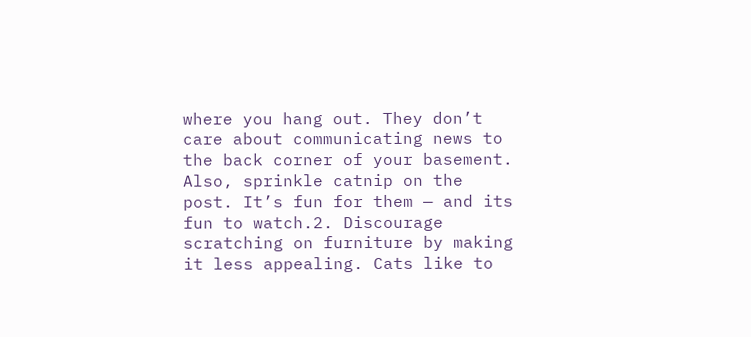where you hang out. They don’t care about communicating news to the back corner of your basement. Also, sprinkle catnip on the post. It’s fun for them — and its fun to watch.2. Discourage scratching on furniture by making it less appealing. Cats like to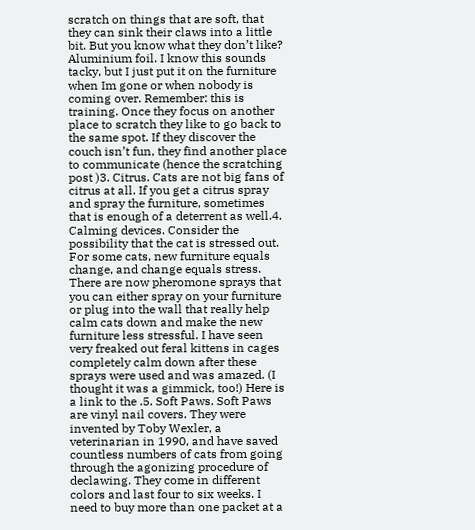scratch on things that are soft, that they can sink their claws into a little bit. But you know what they don’t like? Aluminium foil. I know this sounds tacky, but I just put it on the furniture when Im gone or when nobody is coming over. Remember: this is training. Once they focus on another place to scratch they like to go back to the same spot. If they discover the couch isn’t fun, they find another place to communicate (hence the scratching post )3. Citrus. Cats are not big fans of citrus at all. If you get a citrus spray and spray the furniture, sometimes that is enough of a deterrent as well.4. Calming devices. Consider the possibility that the cat is stressed out. For some cats, new furniture equals change, and change equals stress. There are now pheromone sprays that you can either spray on your furniture or plug into the wall that really help calm cats down and make the new furniture less stressful. I have seen very freaked out feral kittens in cages completely calm down after these sprays were used and was amazed. (I thought it was a gimmick, too!) Here is a link to the .5. Soft Paws. Soft Paws are vinyl nail covers. They were invented by Toby Wexler, a veterinarian in 1990, and have saved countless numbers of cats from going through the agonizing procedure of declawing. They come in different colors and last four to six weeks. I need to buy more than one packet at a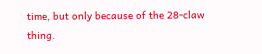time, but only because of the 28-claw thing.